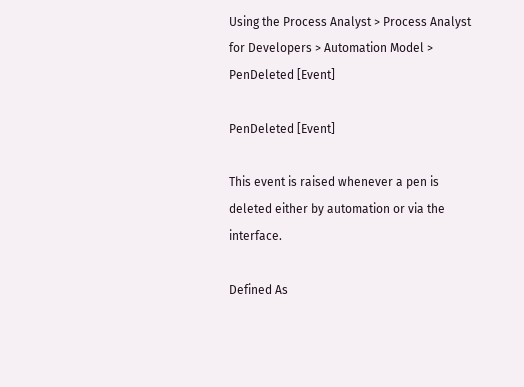Using the Process Analyst > Process Analyst for Developers > Automation Model > PenDeleted [Event]

PenDeleted [Event]

This event is raised whenever a pen is deleted either by automation or via the interface.

Defined As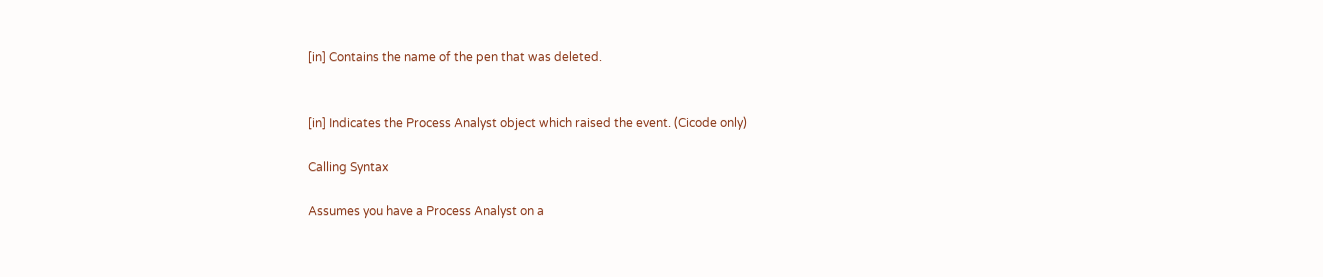[in] Contains the name of the pen that was deleted.


[in] Indicates the Process Analyst object which raised the event. (Cicode only)

Calling Syntax

Assumes you have a Process Analyst on a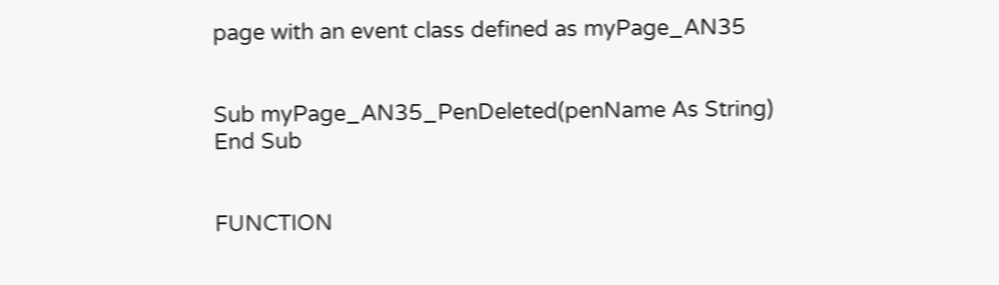page with an event class defined as myPage_AN35


Sub myPage_AN35_PenDeleted(penName As String)
End Sub


FUNCTION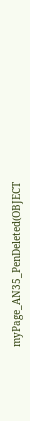myPage_AN35_PenDeleted(OBJECT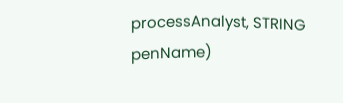processAnalyst, STRING penName)